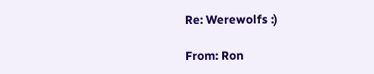Re: Werewolfs :)

From: Ron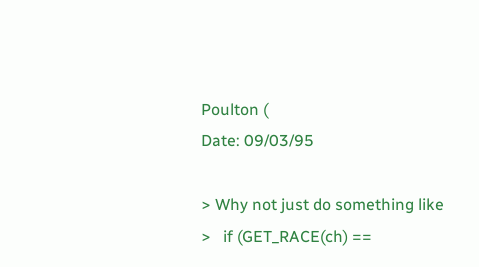Poulton (
Date: 09/03/95

> Why not just do something like
>   if (GET_RACE(ch) ==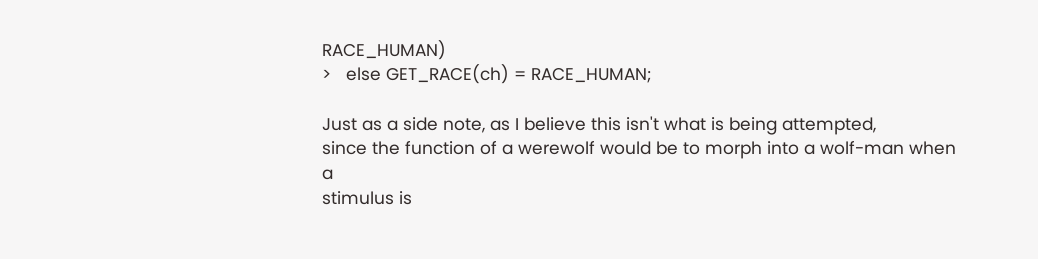RACE_HUMAN)
>   else GET_RACE(ch) = RACE_HUMAN;

Just as a side note, as I believe this isn't what is being attempted,
since the function of a werewolf would be to morph into a wolf-man when a
stimulus is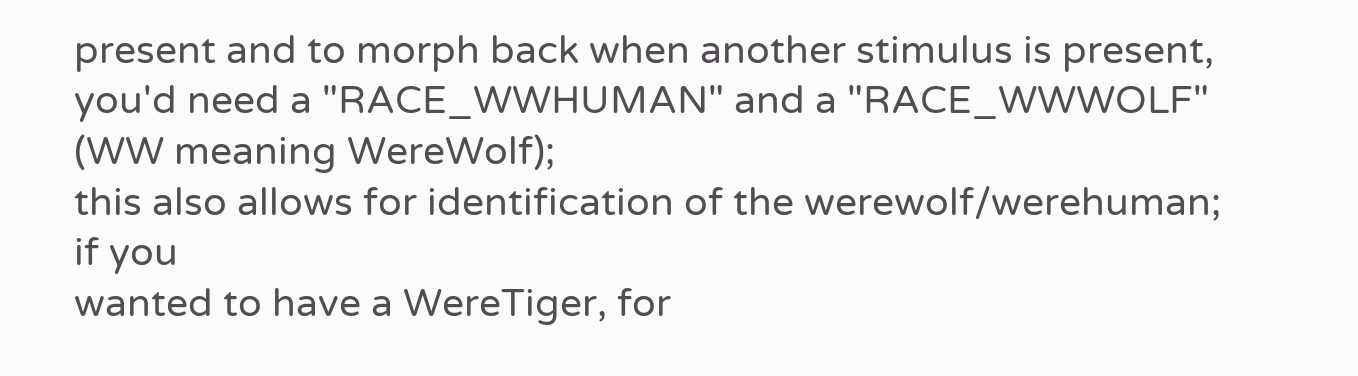present and to morph back when another stimulus is present,
you'd need a "RACE_WWHUMAN" and a "RACE_WWWOLF" (WW meaning WereWolf);
this also allows for identification of the werewolf/werehuman; if you
wanted to have a WereTiger, for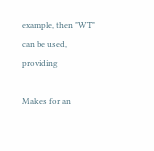example, then "WT" can be used, providing

Makes for an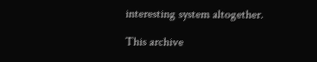interesting system altogether.

This archive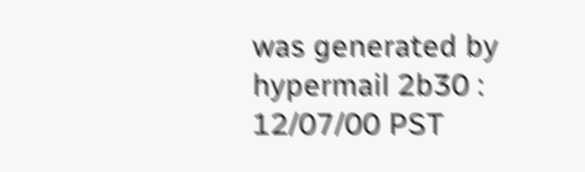was generated by hypermail 2b30 : 12/07/00 PST